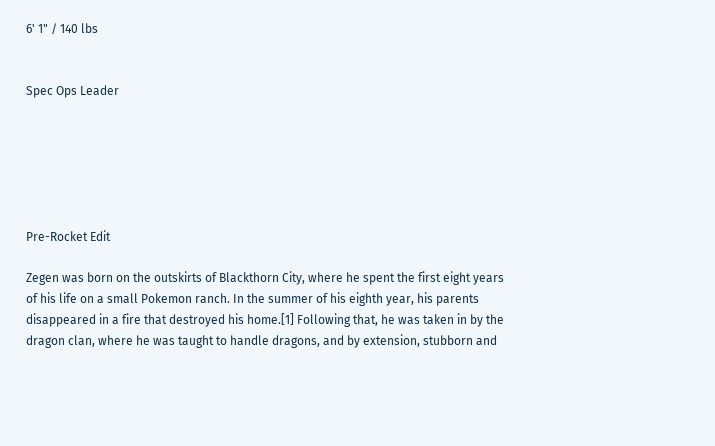6' 1" / 140 lbs


Spec Ops Leader






Pre-Rocket Edit

Zegen was born on the outskirts of Blackthorn City, where he spent the first eight years of his life on a small Pokemon ranch. In the summer of his eighth year, his parents disappeared in a fire that destroyed his home.[1] Following that, he was taken in by the dragon clan, where he was taught to handle dragons, and by extension, stubborn and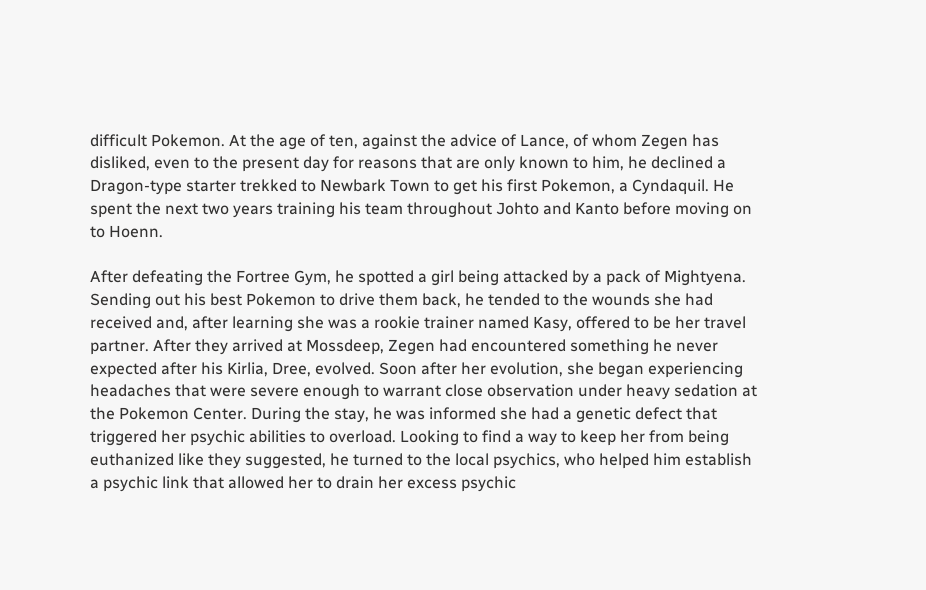difficult Pokemon. At the age of ten, against the advice of Lance, of whom Zegen has disliked, even to the present day for reasons that are only known to him, he declined a Dragon-type starter trekked to Newbark Town to get his first Pokemon, a Cyndaquil. He spent the next two years training his team throughout Johto and Kanto before moving on to Hoenn.

After defeating the Fortree Gym, he spotted a girl being attacked by a pack of Mightyena. Sending out his best Pokemon to drive them back, he tended to the wounds she had received and, after learning she was a rookie trainer named Kasy, offered to be her travel partner. After they arrived at Mossdeep, Zegen had encountered something he never expected after his Kirlia, Dree, evolved. Soon after her evolution, she began experiencing headaches that were severe enough to warrant close observation under heavy sedation at the Pokemon Center. During the stay, he was informed she had a genetic defect that triggered her psychic abilities to overload. Looking to find a way to keep her from being euthanized like they suggested, he turned to the local psychics, who helped him establish a psychic link that allowed her to drain her excess psychic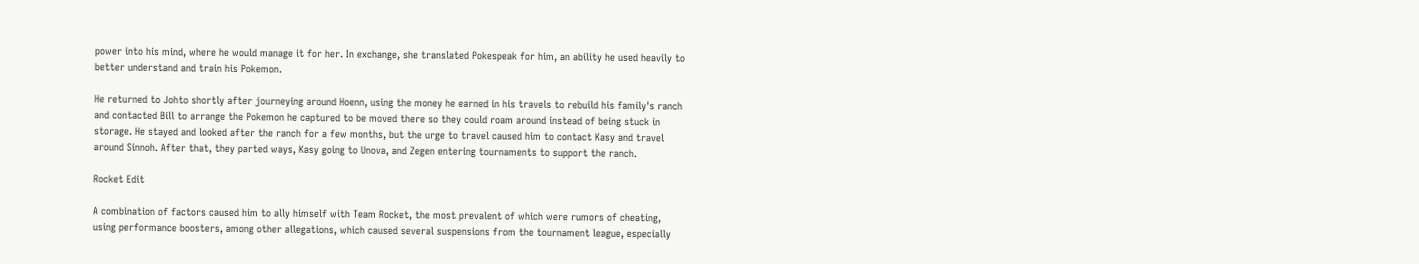power into his mind, where he would manage it for her. In exchange, she translated Pokespeak for him, an ability he used heavily to better understand and train his Pokemon.

He returned to Johto shortly after journeying around Hoenn, using the money he earned in his travels to rebuild his family's ranch and contacted Bill to arrange the Pokemon he captured to be moved there so they could roam around instead of being stuck in storage. He stayed and looked after the ranch for a few months, but the urge to travel caused him to contact Kasy and travel around Sinnoh. After that, they parted ways, Kasy going to Unova, and Zegen entering tournaments to support the ranch.

Rocket Edit

A combination of factors caused him to ally himself with Team Rocket, the most prevalent of which were rumors of cheating, using performance boosters, among other allegations, which caused several suspensions from the tournament league, especially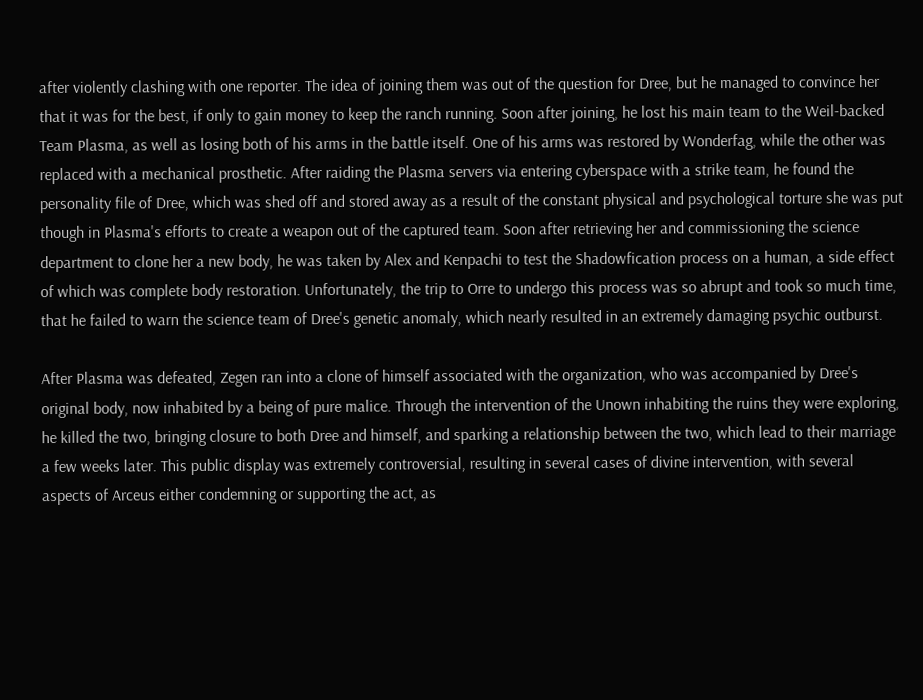after violently clashing with one reporter. The idea of joining them was out of the question for Dree, but he managed to convince her that it was for the best, if only to gain money to keep the ranch running. Soon after joining, he lost his main team to the Weil-backed Team Plasma, as well as losing both of his arms in the battle itself. One of his arms was restored by Wonderfag, while the other was replaced with a mechanical prosthetic. After raiding the Plasma servers via entering cyberspace with a strike team, he found the personality file of Dree, which was shed off and stored away as a result of the constant physical and psychological torture she was put though in Plasma's efforts to create a weapon out of the captured team. Soon after retrieving her and commissioning the science department to clone her a new body, he was taken by Alex and Kenpachi to test the Shadowfication process on a human, a side effect of which was complete body restoration. Unfortunately, the trip to Orre to undergo this process was so abrupt and took so much time, that he failed to warn the science team of Dree's genetic anomaly, which nearly resulted in an extremely damaging psychic outburst.

After Plasma was defeated, Zegen ran into a clone of himself associated with the organization, who was accompanied by Dree's original body, now inhabited by a being of pure malice. Through the intervention of the Unown inhabiting the ruins they were exploring, he killed the two, bringing closure to both Dree and himself, and sparking a relationship between the two, which lead to their marriage a few weeks later. This public display was extremely controversial, resulting in several cases of divine intervention, with several aspects of Arceus either condemning or supporting the act, as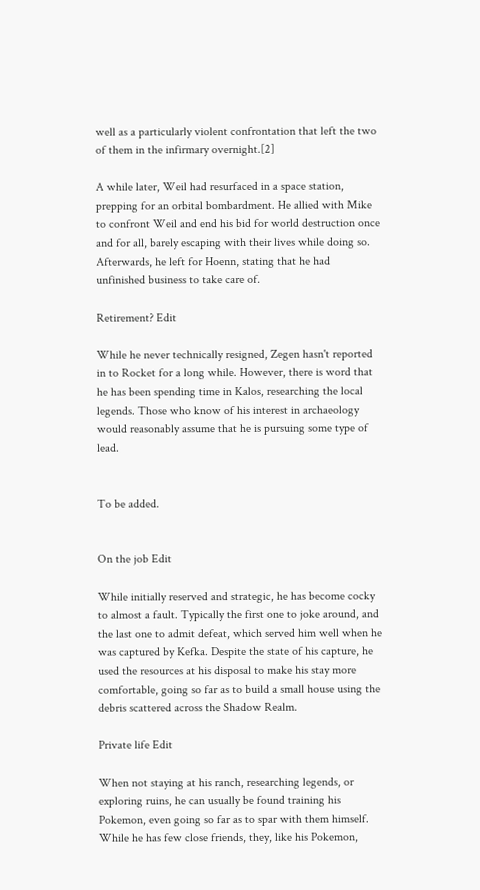well as a particularly violent confrontation that left the two of them in the infirmary overnight.[2]

A while later, Weil had resurfaced in a space station, prepping for an orbital bombardment. He allied with Mike to confront Weil and end his bid for world destruction once and for all, barely escaping with their lives while doing so. Afterwards, he left for Hoenn, stating that he had unfinished business to take care of.

Retirement? Edit

While he never technically resigned, Zegen hasn't reported in to Rocket for a long while. However, there is word that he has been spending time in Kalos, researching the local legends. Those who know of his interest in archaeology would reasonably assume that he is pursuing some type of lead.


To be added.


On the job Edit

While initially reserved and strategic, he has become cocky to almost a fault. Typically the first one to joke around, and the last one to admit defeat, which served him well when he was captured by Kefka. Despite the state of his capture, he used the resources at his disposal to make his stay more comfortable, going so far as to build a small house using the debris scattered across the Shadow Realm.

Private life Edit

When not staying at his ranch, researching legends, or exploring ruins, he can usually be found training his Pokemon, even going so far as to spar with them himself. While he has few close friends, they, like his Pokemon,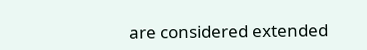are considered extended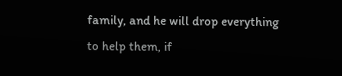family, and he will drop everything to help them, if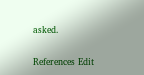asked.

References Edit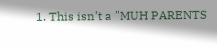1. This isn't a "MUH PARENTS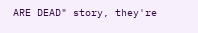ARE DEAD" story, they're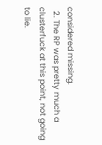considered missing.
  2. The RP was pretty much a clusterfuck at this point, not going to lie.